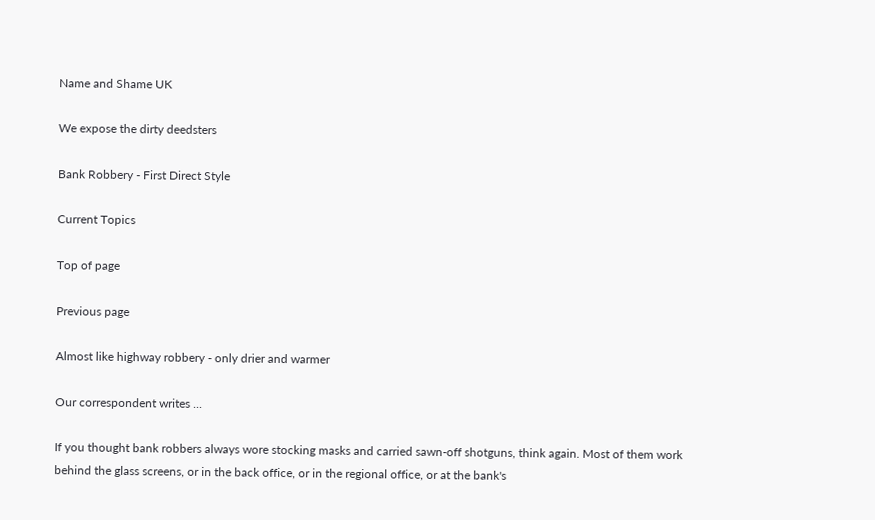Name and Shame UK

We expose the dirty deedsters

Bank Robbery - First Direct Style

Current Topics

Top of page

Previous page

Almost like highway robbery - only drier and warmer

Our correspondent writes ...

If you thought bank robbers always wore stocking masks and carried sawn-off shotguns, think again. Most of them work behind the glass screens, or in the back office, or in the regional office, or at the bank's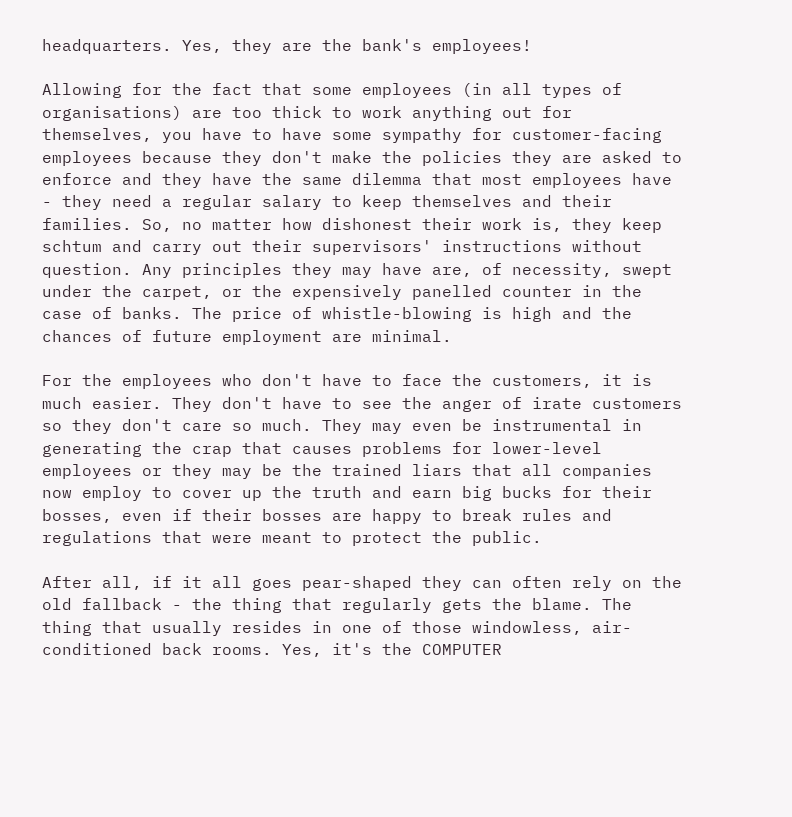headquarters. Yes, they are the bank's employees!

Allowing for the fact that some employees (in all types of organisations) are too thick to work anything out for themselves, you have to have some sympathy for customer-facing employees because they don't make the policies they are asked to enforce and they have the same dilemma that most employees have - they need a regular salary to keep themselves and their families. So, no matter how dishonest their work is, they keep schtum and carry out their supervisors' instructions without question. Any principles they may have are, of necessity, swept under the carpet, or the expensively panelled counter in the case of banks. The price of whistle-blowing is high and the chances of future employment are minimal.

For the employees who don't have to face the customers, it is much easier. They don't have to see the anger of irate customers so they don't care so much. They may even be instrumental in generating the crap that causes problems for lower-level employees or they may be the trained liars that all companies now employ to cover up the truth and earn big bucks for their bosses, even if their bosses are happy to break rules and regulations that were meant to protect the public.

After all, if it all goes pear-shaped they can often rely on the old fallback - the thing that regularly gets the blame. The thing that usually resides in one of those windowless, air-conditioned back rooms. Yes, it's the COMPUTER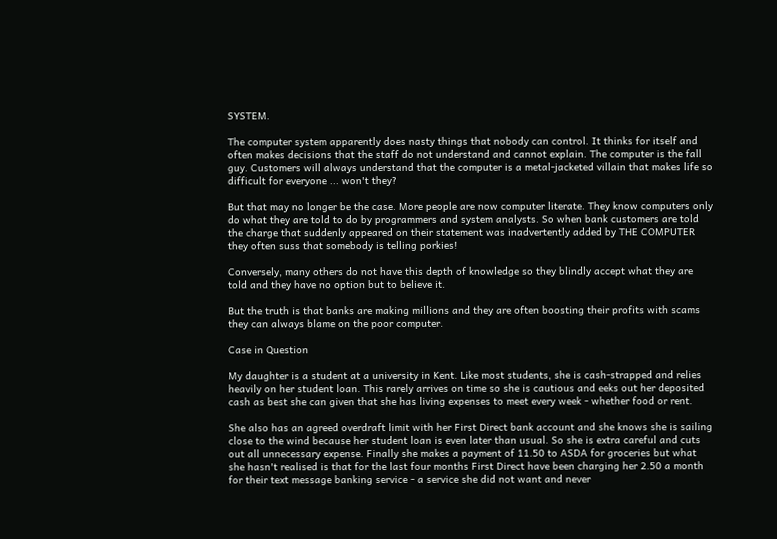SYSTEM.

The computer system apparently does nasty things that nobody can control. It thinks for itself and often makes decisions that the staff do not understand and cannot explain. The computer is the fall guy. Customers will always understand that the computer is a metal-jacketed villain that makes life so difficult for everyone ... won't they?

But that may no longer be the case. More people are now computer literate. They know computers only do what they are told to do by programmers and system analysts. So when bank customers are told the charge that suddenly appeared on their statement was inadvertently added by THE COMPUTER they often suss that somebody is telling porkies!

Conversely, many others do not have this depth of knowledge so they blindly accept what they are told and they have no option but to believe it.

But the truth is that banks are making millions and they are often boosting their profits with scams they can always blame on the poor computer.

Case in Question

My daughter is a student at a university in Kent. Like most students, she is cash-strapped and relies heavily on her student loan. This rarely arrives on time so she is cautious and eeks out her deposited cash as best she can given that she has living expenses to meet every week - whether food or rent.

She also has an agreed overdraft limit with her First Direct bank account and she knows she is sailing close to the wind because her student loan is even later than usual. So she is extra careful and cuts out all unnecessary expense. Finally she makes a payment of 11.50 to ASDA for groceries but what she hasn't realised is that for the last four months First Direct have been charging her 2.50 a month for their text message banking service - a service she did not want and never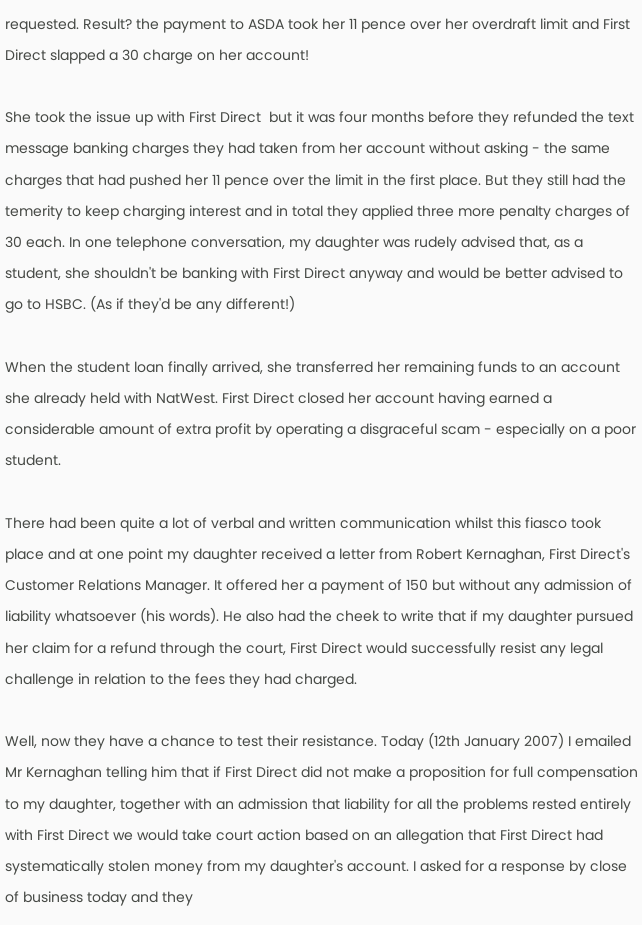requested. Result? the payment to ASDA took her 11 pence over her overdraft limit and First Direct slapped a 30 charge on her account!

She took the issue up with First Direct  but it was four months before they refunded the text message banking charges they had taken from her account without asking - the same charges that had pushed her 11 pence over the limit in the first place. But they still had the temerity to keep charging interest and in total they applied three more penalty charges of 30 each. In one telephone conversation, my daughter was rudely advised that, as a student, she shouldn't be banking with First Direct anyway and would be better advised to go to HSBC. (As if they'd be any different!)

When the student loan finally arrived, she transferred her remaining funds to an account she already held with NatWest. First Direct closed her account having earned a considerable amount of extra profit by operating a disgraceful scam - especially on a poor student.

There had been quite a lot of verbal and written communication whilst this fiasco took place and at one point my daughter received a letter from Robert Kernaghan, First Direct's Customer Relations Manager. It offered her a payment of 150 but without any admission of liability whatsoever (his words). He also had the cheek to write that if my daughter pursued her claim for a refund through the court, First Direct would successfully resist any legal challenge in relation to the fees they had charged.

Well, now they have a chance to test their resistance. Today (12th January 2007) I emailed Mr Kernaghan telling him that if First Direct did not make a proposition for full compensation to my daughter, together with an admission that liability for all the problems rested entirely with First Direct we would take court action based on an allegation that First Direct had systematically stolen money from my daughter's account. I asked for a response by close of business today and they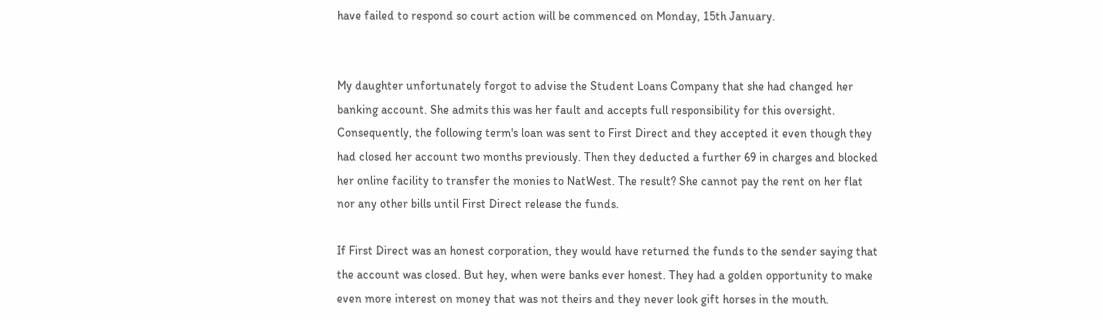have failed to respond so court action will be commenced on Monday, 15th January.


My daughter unfortunately forgot to advise the Student Loans Company that she had changed her banking account. She admits this was her fault and accepts full responsibility for this oversight. Consequently, the following term's loan was sent to First Direct and they accepted it even though they had closed her account two months previously. Then they deducted a further 69 in charges and blocked her online facility to transfer the monies to NatWest. The result? She cannot pay the rent on her flat nor any other bills until First Direct release the funds.

If First Direct was an honest corporation, they would have returned the funds to the sender saying that the account was closed. But hey, when were banks ever honest. They had a golden opportunity to make even more interest on money that was not theirs and they never look gift horses in the mouth.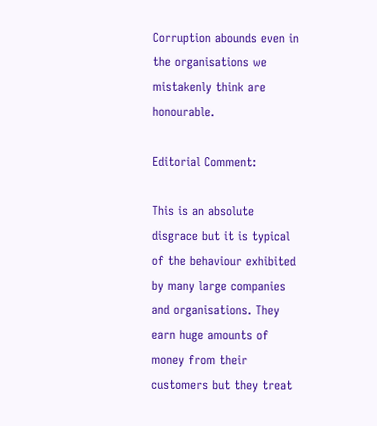Corruption abounds even in the organisations we mistakenly think are honourable.

Editorial Comment:

This is an absolute disgrace but it is typical of the behaviour exhibited by many large companies and organisations. They earn huge amounts of money from their customers but they treat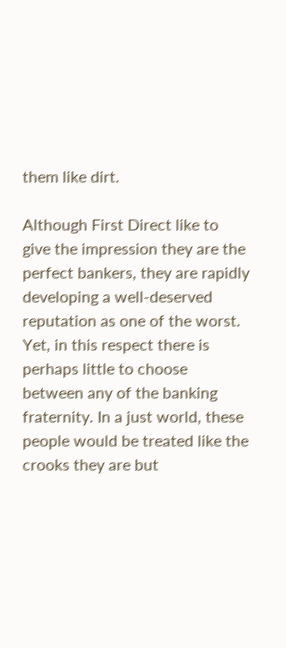them like dirt.

Although First Direct like to give the impression they are the perfect bankers, they are rapidly developing a well-deserved reputation as one of the worst. Yet, in this respect there is perhaps little to choose between any of the banking fraternity. In a just world, these people would be treated like the crooks they are but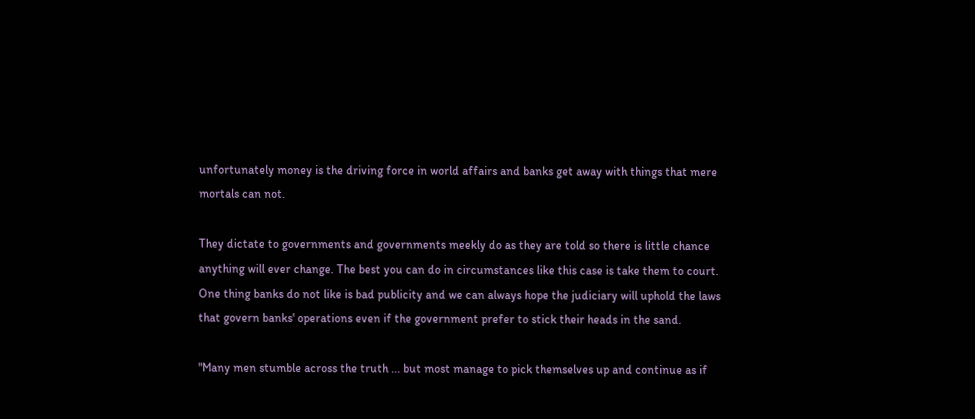unfortunately money is the driving force in world affairs and banks get away with things that mere mortals can not.

They dictate to governments and governments meekly do as they are told so there is little chance anything will ever change. The best you can do in circumstances like this case is take them to court. One thing banks do not like is bad publicity and we can always hope the judiciary will uphold the laws that govern banks' operations even if the government prefer to stick their heads in the sand.

"Many men stumble across the truth ... but most manage to pick themselves up and continue as if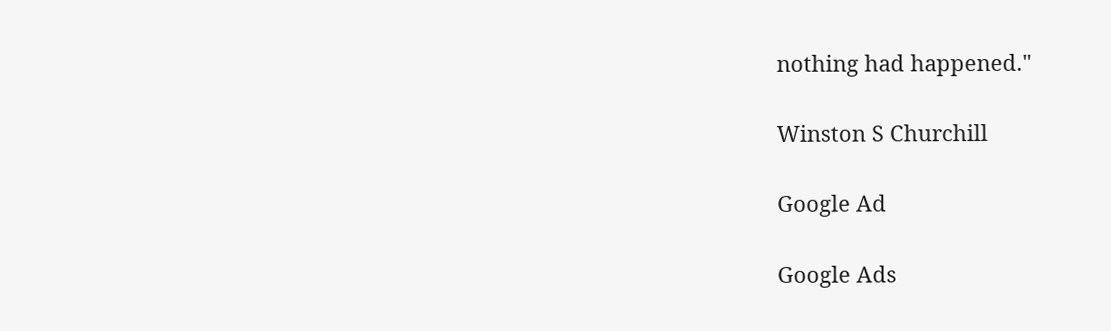nothing had happened."

Winston S Churchill

Google Ad

Google Ads